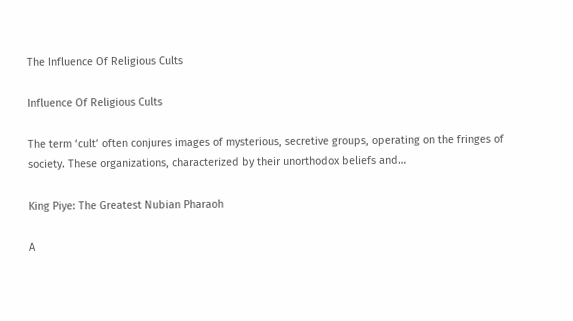The Influence Of Religious Cults

Influence Of Religious Cults

The term ‘cult’ often conjures images of mysterious, secretive groups, operating on the fringes of society. These organizations, characterized by their unorthodox beliefs and…

King Piye: The Greatest Nubian Pharaoh

A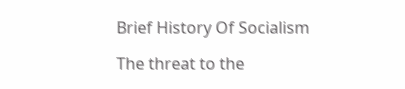Brief History Of Socialism

The threat to the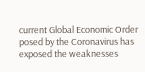current Global Economic Order posed by the Coronavirus has exposed the weaknesses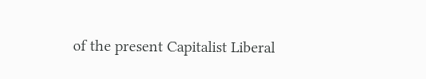of the present Capitalist Liberal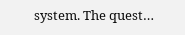system. The quest…